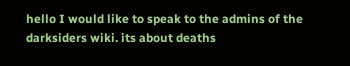hello I would like to speak to the admins of the darksiders wiki. its about deaths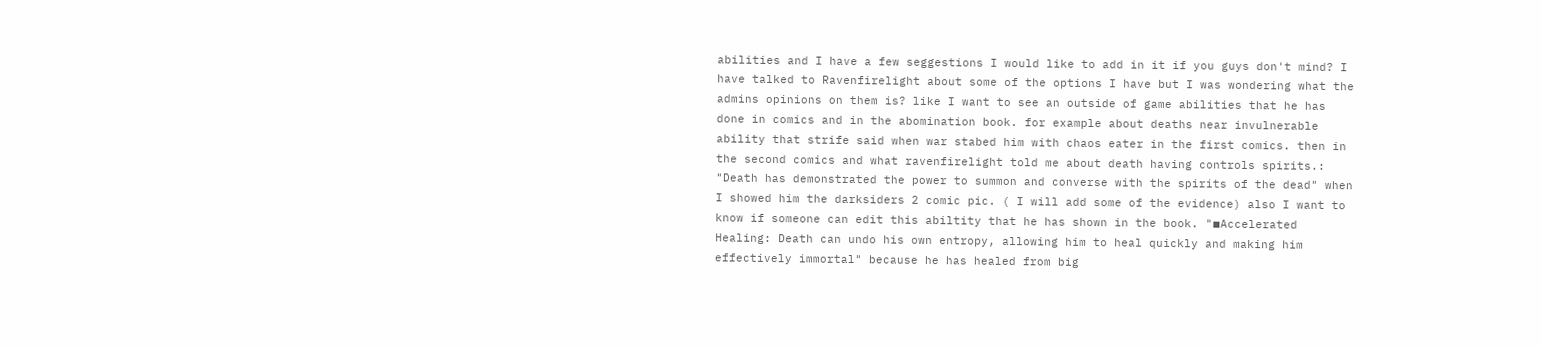abilities and I have a few seggestions I would like to add in it if you guys don't mind? I have talked to Ravenfirelight about some of the options I have but I was wondering what the admins opinions on them is? like I want to see an outside of game abilities that he has done in comics and in the abomination book. for example about deaths near invulnerable ability that strife said when war stabed him with chaos eater in the first comics. then in the second comics and what ravenfirelight told me about death having controls spirits.: "Death has demonstrated the power to summon and converse with the spirits of the dead" when I showed him the darksiders 2 comic pic. ( I will add some of the evidence) also I want to know if someone can edit this abiltity that he has shown in the book. "◾Accelerated Healing: Death can undo his own entropy, allowing him to heal quickly and making him effectively immortal" because he has healed from big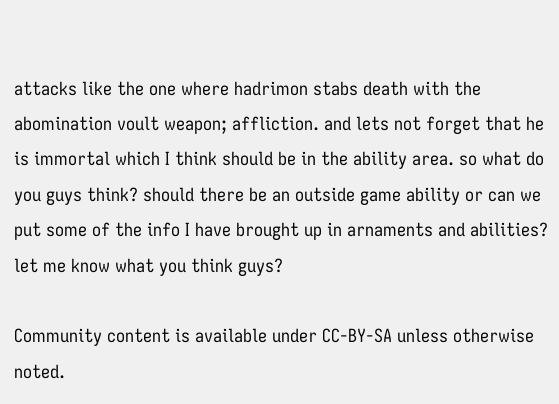attacks like the one where hadrimon stabs death with the abomination voult weapon; affliction. and lets not forget that he is immortal which I think should be in the ability area. so what do you guys think? should there be an outside game ability or can we put some of the info I have brought up in arnaments and abilities? let me know what you think guys?

Community content is available under CC-BY-SA unless otherwise noted.